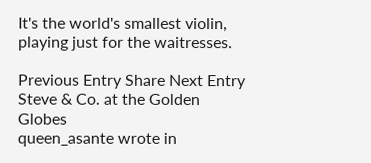It's the world's smallest violin, playing just for the waitresses.

Previous Entry Share Next Entry
Steve & Co. at the Golden Globes
queen_asante wrote in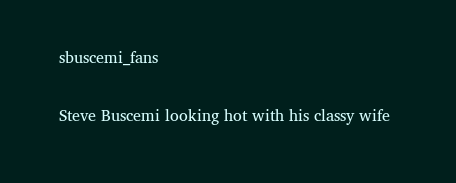sbuscemi_fans

Steve Buscemi looking hot with his classy wife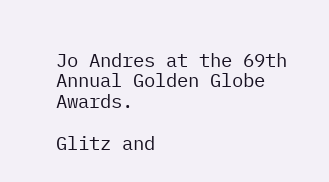Jo Andres at the 69th Annual Golden Globe Awards.

Glitz and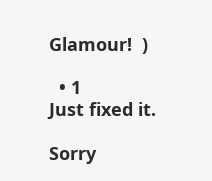Glamour!  )

  • 1
Just fixed it.

Sorry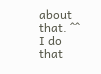about that. ^^ I do that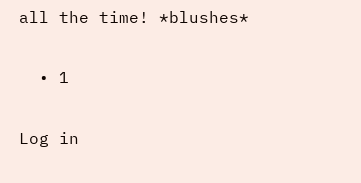all the time! *blushes*

  • 1

Log in